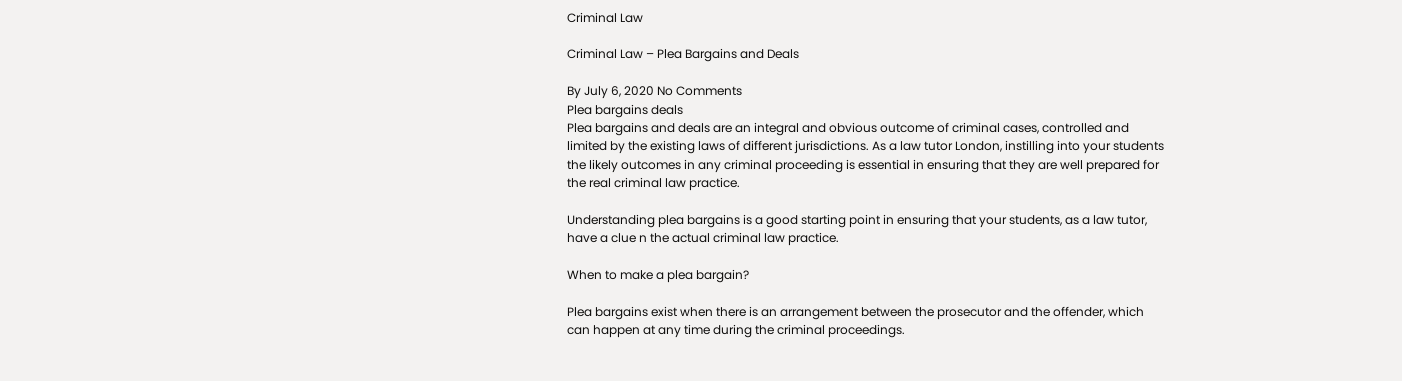Criminal Law

Criminal Law – Plea Bargains and Deals

By July 6, 2020 No Comments
Plea bargains deals
Plea bargains and deals are an integral and obvious outcome of criminal cases, controlled and limited by the existing laws of different jurisdictions. As a law tutor London, instilling into your students the likely outcomes in any criminal proceeding is essential in ensuring that they are well prepared for the real criminal law practice.

Understanding plea bargains is a good starting point in ensuring that your students, as a law tutor, have a clue n the actual criminal law practice.

When to make a plea bargain?

Plea bargains exist when there is an arrangement between the prosecutor and the offender, which can happen at any time during the criminal proceedings.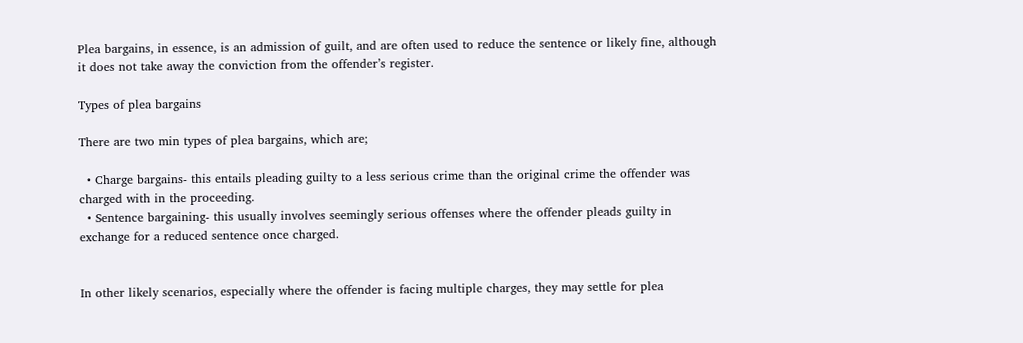Plea bargains, in essence, is an admission of guilt, and are often used to reduce the sentence or likely fine, although it does not take away the conviction from the offender’s register.

Types of plea bargains

There are two min types of plea bargains, which are;

  • Charge bargains- this entails pleading guilty to a less serious crime than the original crime the offender was charged with in the proceeding.
  • Sentence bargaining- this usually involves seemingly serious offenses where the offender pleads guilty in exchange for a reduced sentence once charged.


In other likely scenarios, especially where the offender is facing multiple charges, they may settle for plea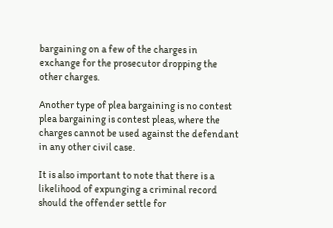bargaining on a few of the charges in exchange for the prosecutor dropping the other charges.

Another type of plea bargaining is no contest plea bargaining is contest pleas, where the charges cannot be used against the defendant in any other civil case.

It is also important to note that there is a likelihood of expunging a criminal record should the offender settle for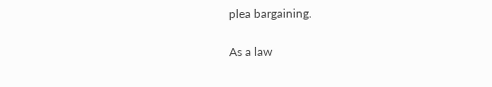plea bargaining.

As a law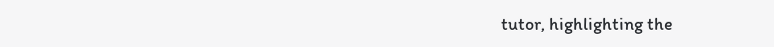tutor, highlighting the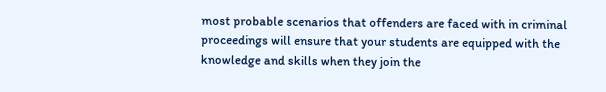most probable scenarios that offenders are faced with in criminal proceedings will ensure that your students are equipped with the knowledge and skills when they join the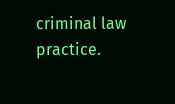criminal law practice.